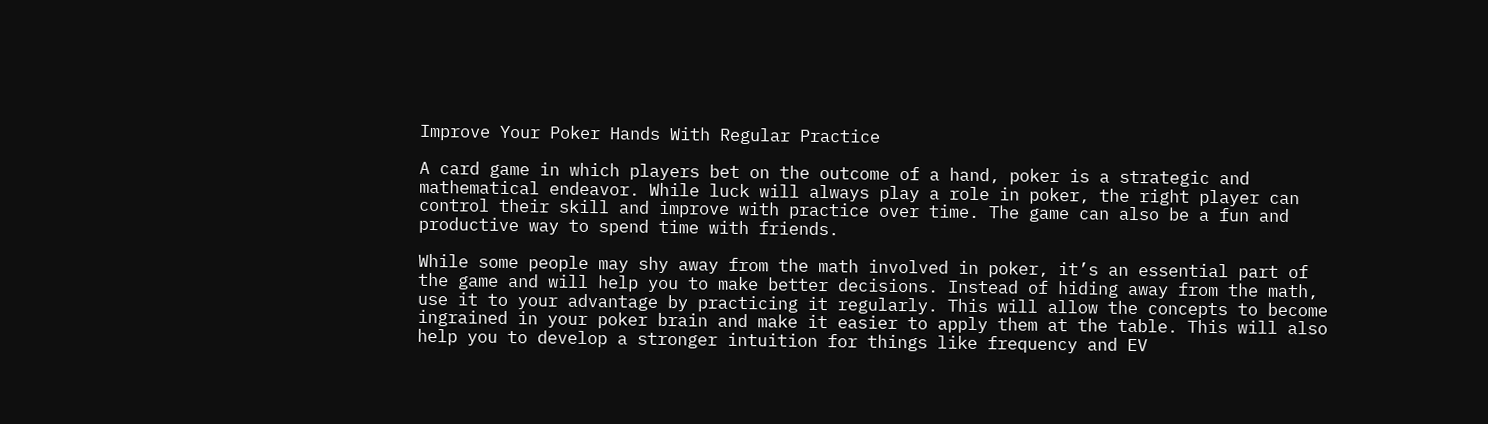Improve Your Poker Hands With Regular Practice

A card game in which players bet on the outcome of a hand, poker is a strategic and mathematical endeavor. While luck will always play a role in poker, the right player can control their skill and improve with practice over time. The game can also be a fun and productive way to spend time with friends.

While some people may shy away from the math involved in poker, it’s an essential part of the game and will help you to make better decisions. Instead of hiding away from the math, use it to your advantage by practicing it regularly. This will allow the concepts to become ingrained in your poker brain and make it easier to apply them at the table. This will also help you to develop a stronger intuition for things like frequency and EV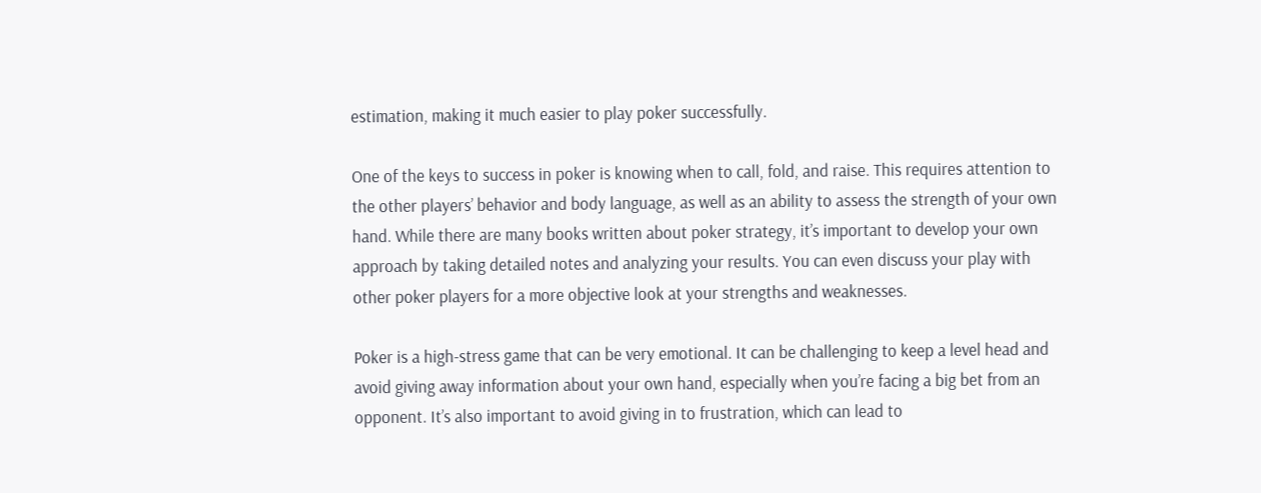estimation, making it much easier to play poker successfully.

One of the keys to success in poker is knowing when to call, fold, and raise. This requires attention to the other players’ behavior and body language, as well as an ability to assess the strength of your own hand. While there are many books written about poker strategy, it’s important to develop your own approach by taking detailed notes and analyzing your results. You can even discuss your play with other poker players for a more objective look at your strengths and weaknesses.

Poker is a high-stress game that can be very emotional. It can be challenging to keep a level head and avoid giving away information about your own hand, especially when you’re facing a big bet from an opponent. It’s also important to avoid giving in to frustration, which can lead to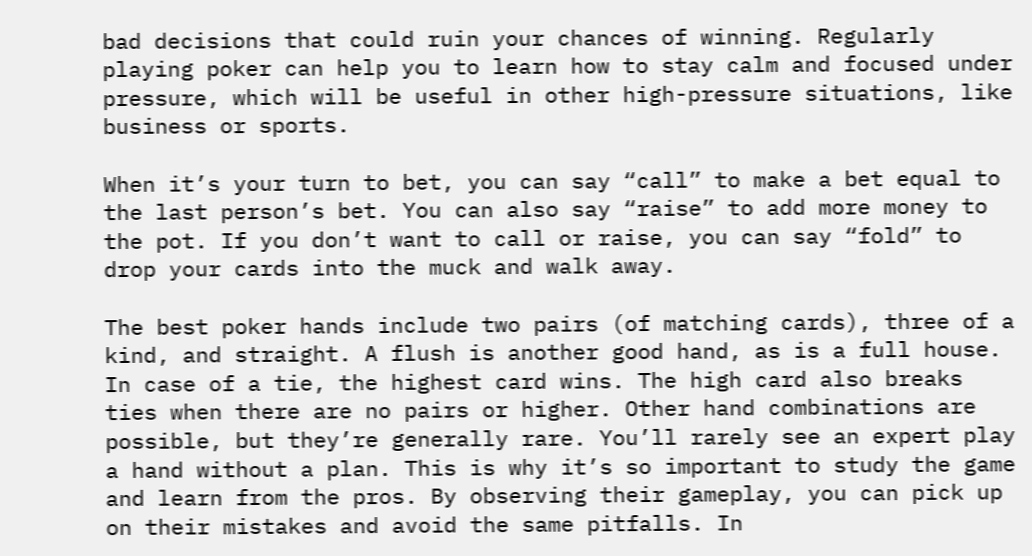bad decisions that could ruin your chances of winning. Regularly playing poker can help you to learn how to stay calm and focused under pressure, which will be useful in other high-pressure situations, like business or sports.

When it’s your turn to bet, you can say “call” to make a bet equal to the last person’s bet. You can also say “raise” to add more money to the pot. If you don’t want to call or raise, you can say “fold” to drop your cards into the muck and walk away.

The best poker hands include two pairs (of matching cards), three of a kind, and straight. A flush is another good hand, as is a full house. In case of a tie, the highest card wins. The high card also breaks ties when there are no pairs or higher. Other hand combinations are possible, but they’re generally rare. You’ll rarely see an expert play a hand without a plan. This is why it’s so important to study the game and learn from the pros. By observing their gameplay, you can pick up on their mistakes and avoid the same pitfalls. In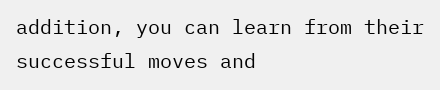addition, you can learn from their successful moves and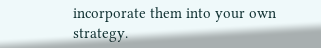incorporate them into your own strategy.